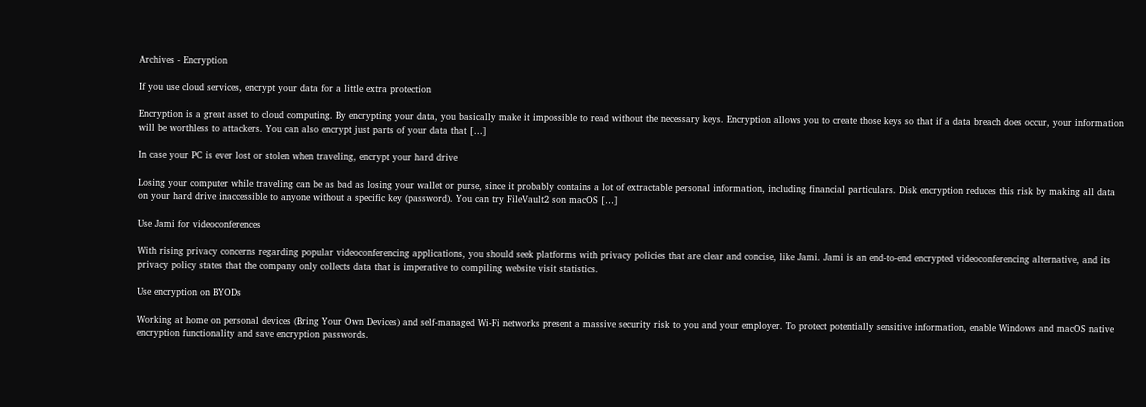Archives - Encryption

If you use cloud services, encrypt your data for a little extra protection

Encryption is a great asset to cloud computing. By encrypting your data, you basically make it impossible to read without the necessary keys. Encryption allows you to create those keys so that if a data breach does occur, your information will be worthless to attackers. You can also encrypt just parts of your data that […]

In case your PC is ever lost or stolen when traveling, encrypt your hard drive

Losing your computer while traveling can be as bad as losing your wallet or purse, since it probably contains a lot of extractable personal information, including financial particulars. Disk encryption reduces this risk by making all data on your hard drive inaccessible to anyone without a specific key (password). You can try FileVault2 son macOS […]

Use Jami for videoconferences

With rising privacy concerns regarding popular videoconferencing applications, you should seek platforms with privacy policies that are clear and concise, like Jami. Jami is an end-to-end encrypted videoconferencing alternative, and its privacy policy states that the company only collects data that is imperative to compiling website visit statistics.

Use encryption on BYODs

Working at home on personal devices (Bring Your Own Devices) and self-managed Wi-Fi networks present a massive security risk to you and your employer. To protect potentially sensitive information, enable Windows and macOS native encryption functionality and save encryption passwords.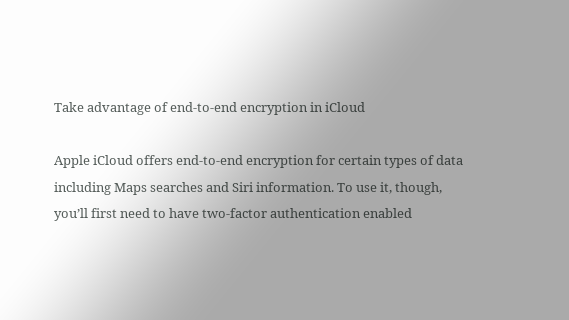Take advantage of end-to-end encryption in iCloud

Apple iCloud offers end-to-end encryption for certain types of data including Maps searches and Siri information. To use it, though, you’ll first need to have two-factor authentication enabled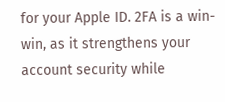for your Apple ID. 2FA is a win-win, as it strengthens your account security while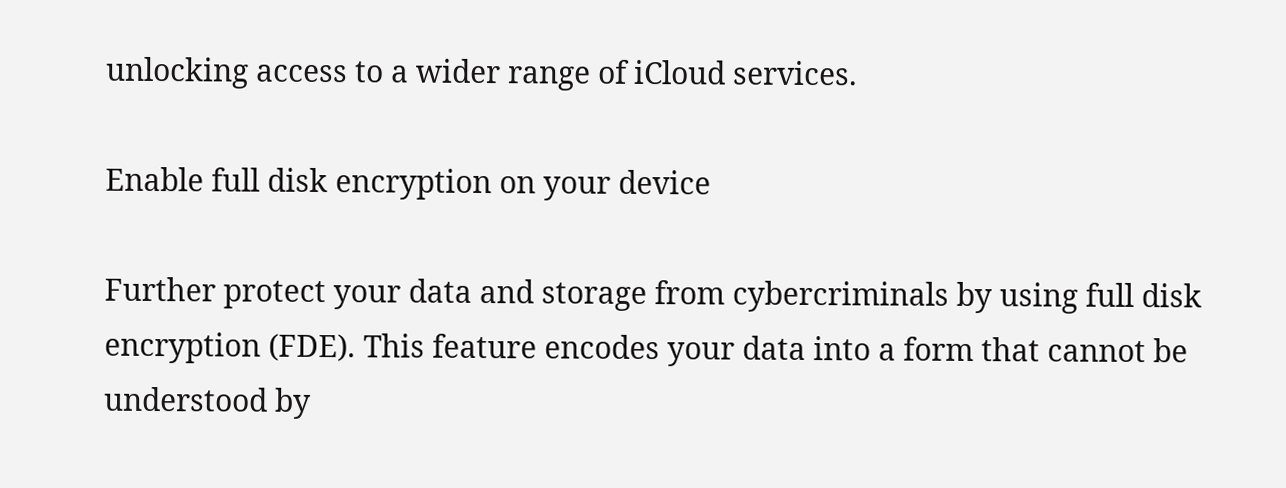unlocking access to a wider range of iCloud services.

Enable full disk encryption on your device

Further protect your data and storage from cybercriminals by using full disk encryption (FDE). This feature encodes your data into a form that cannot be understood by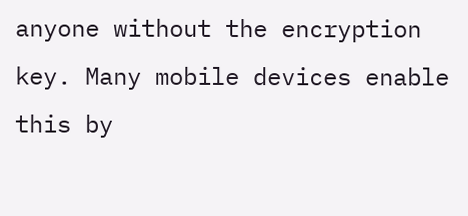anyone without the encryption key. Many mobile devices enable this by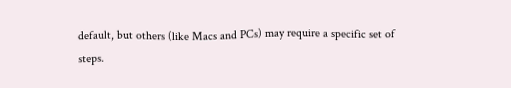default, but others (like Macs and PCs) may require a specific set of steps.